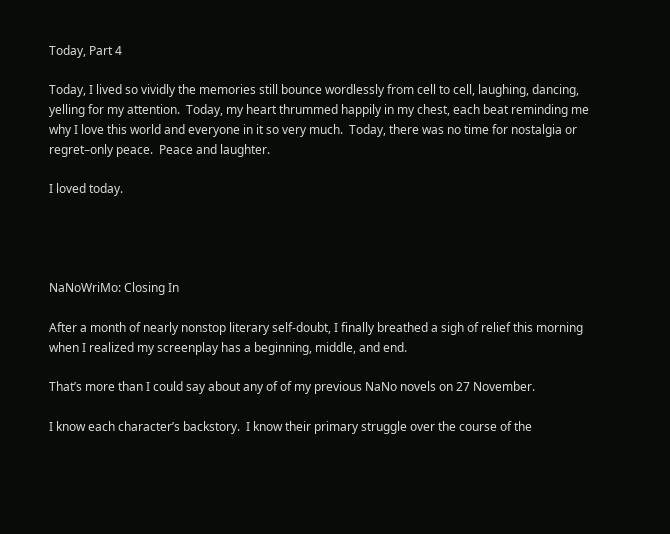Today, Part 4

Today, I lived so vividly the memories still bounce wordlessly from cell to cell, laughing, dancing, yelling for my attention.  Today, my heart thrummed happily in my chest, each beat reminding me why I love this world and everyone in it so very much.  Today, there was no time for nostalgia or regret–only peace.  Peace and laughter.

I loved today.




NaNoWriMo: Closing In

After a month of nearly nonstop literary self-doubt, I finally breathed a sigh of relief this morning when I realized my screenplay has a beginning, middle, and end.

That’s more than I could say about any of of my previous NaNo novels on 27 November.

I know each character’s backstory.  I know their primary struggle over the course of the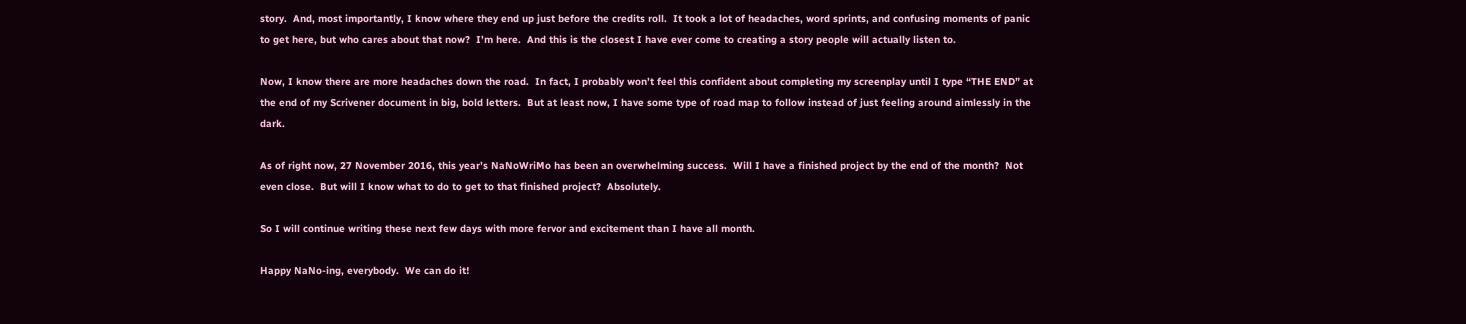story.  And, most importantly, I know where they end up just before the credits roll.  It took a lot of headaches, word sprints, and confusing moments of panic to get here, but who cares about that now?  I’m here.  And this is the closest I have ever come to creating a story people will actually listen to.

Now, I know there are more headaches down the road.  In fact, I probably won’t feel this confident about completing my screenplay until I type “THE END” at the end of my Scrivener document in big, bold letters.  But at least now, I have some type of road map to follow instead of just feeling around aimlessly in the dark.

As of right now, 27 November 2016, this year’s NaNoWriMo has been an overwhelming success.  Will I have a finished project by the end of the month?  Not even close.  But will I know what to do to get to that finished project?  Absolutely.

So I will continue writing these next few days with more fervor and excitement than I have all month.

Happy NaNo-ing, everybody.  We can do it!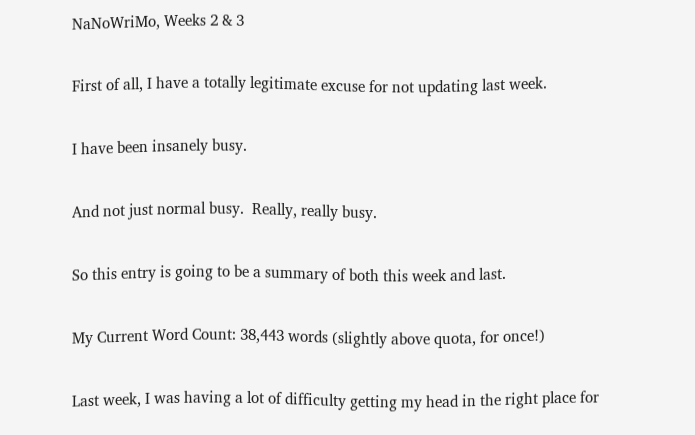NaNoWriMo, Weeks 2 & 3

First of all, I have a totally legitimate excuse for not updating last week.

I have been insanely busy.

And not just normal busy.  Really, really busy.

So this entry is going to be a summary of both this week and last.

My Current Word Count: 38,443 words (slightly above quota, for once!)

Last week, I was having a lot of difficulty getting my head in the right place for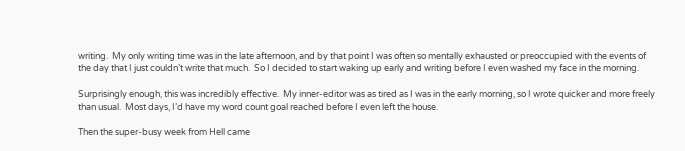writing.  My only writing time was in the late afternoon, and by that point I was often so mentally exhausted or preoccupied with the events of the day that I just couldn’t write that much.  So I decided to start waking up early and writing before I even washed my face in the morning.

Surprisingly enough, this was incredibly effective.  My inner-editor was as tired as I was in the early morning, so I wrote quicker and more freely than usual.  Most days, I’d have my word count goal reached before I even left the house.

Then the super-busy week from Hell came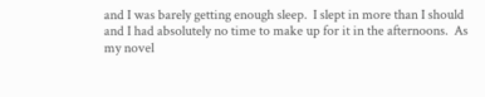and I was barely getting enough sleep.  I slept in more than I should and I had absolutely no time to make up for it in the afternoons.  As my novel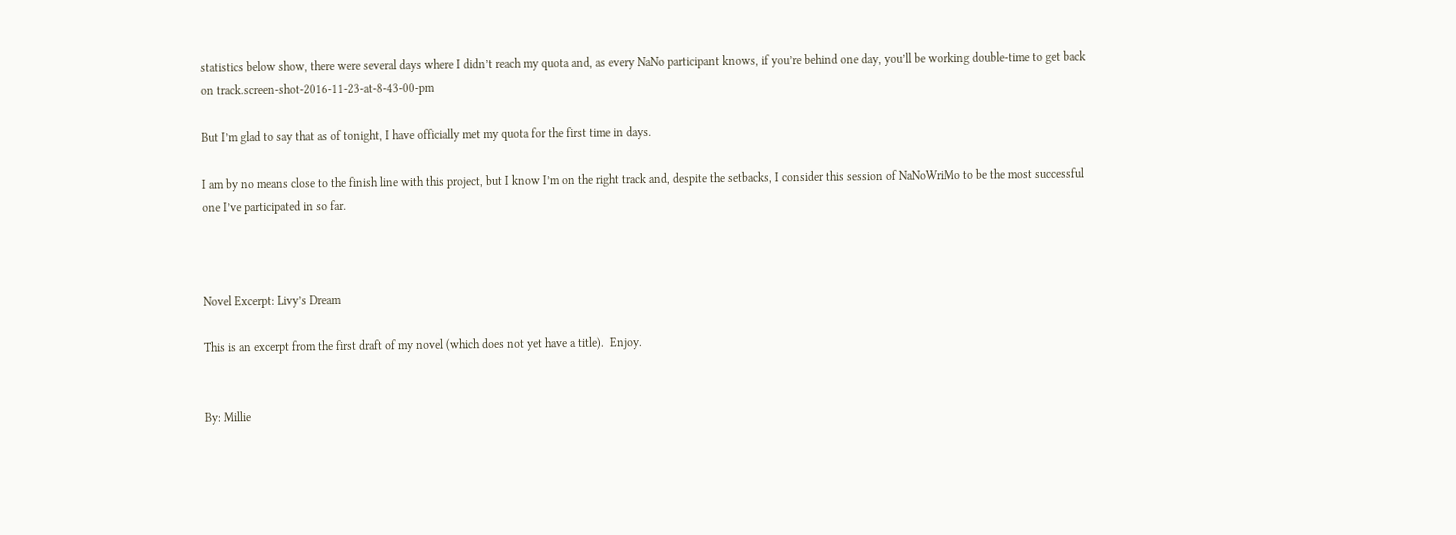statistics below show, there were several days where I didn’t reach my quota and, as every NaNo participant knows, if you’re behind one day, you’ll be working double-time to get back on track.screen-shot-2016-11-23-at-8-43-00-pm

But I’m glad to say that as of tonight, I have officially met my quota for the first time in days.

I am by no means close to the finish line with this project, but I know I’m on the right track and, despite the setbacks, I consider this session of NaNoWriMo to be the most successful one I’ve participated in so far.



Novel Excerpt: Livy’s Dream

This is an excerpt from the first draft of my novel (which does not yet have a title).  Enjoy.


By: Millie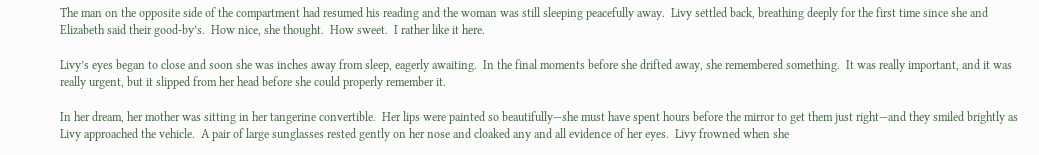The man on the opposite side of the compartment had resumed his reading and the woman was still sleeping peacefully away.  Livy settled back, breathing deeply for the first time since she and Elizabeth said their good-by’s.  How nice, she thought.  How sweet.  I rather like it here.

Livy’s eyes began to close and soon she was inches away from sleep, eagerly awaiting.  In the final moments before she drifted away, she remembered something.  It was really important, and it was really urgent, but it slipped from her head before she could properly remember it.

In her dream, her mother was sitting in her tangerine convertible.  Her lips were painted so beautifully—she must have spent hours before the mirror to get them just right—and they smiled brightly as Livy approached the vehicle.  A pair of large sunglasses rested gently on her nose and cloaked any and all evidence of her eyes.  Livy frowned when she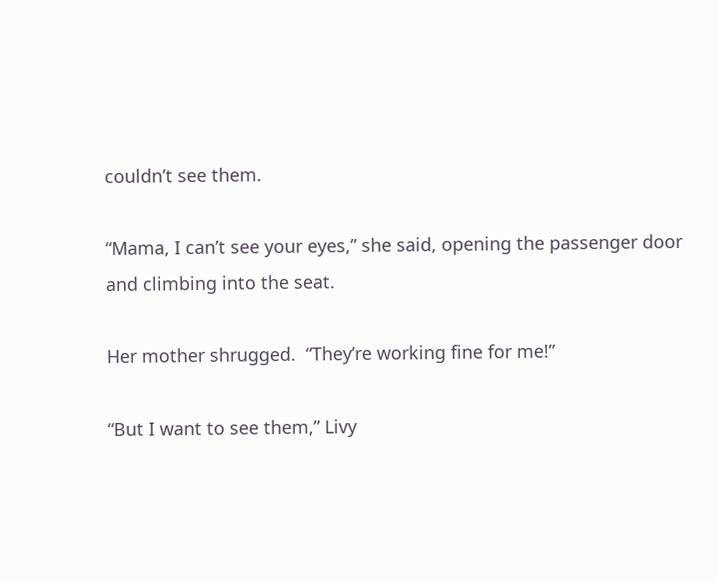couldn’t see them.

“Mama, I can’t see your eyes,” she said, opening the passenger door and climbing into the seat.

Her mother shrugged.  “They’re working fine for me!”

“But I want to see them,” Livy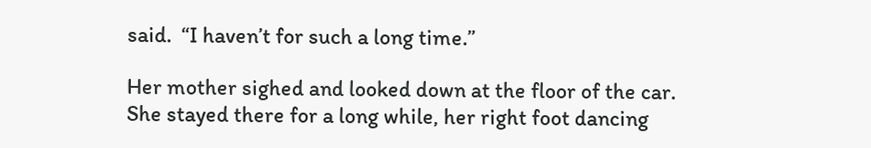said.  “I haven’t for such a long time.”

Her mother sighed and looked down at the floor of the car.  She stayed there for a long while, her right foot dancing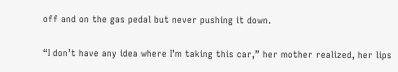off and on the gas pedal but never pushing it down.

“I don’t have any idea where I’m taking this car,” her mother realized, her lips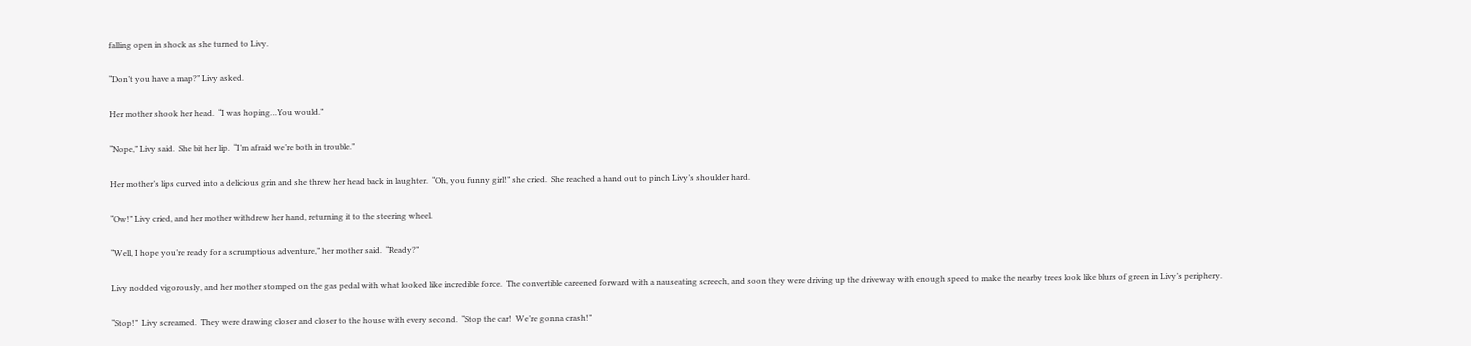falling open in shock as she turned to Livy.

“Don’t you have a map?” Livy asked.

Her mother shook her head.  “I was hoping…You would.”

“Nope,” Livy said.  She bit her lip.  “I’m afraid we’re both in trouble.”

Her mother’s lips curved into a delicious grin and she threw her head back in laughter.  “Oh, you funny girl!” she cried.  She reached a hand out to pinch Livy’s shoulder hard.

“Ow!” Livy cried, and her mother withdrew her hand, returning it to the steering wheel.

“Well, I hope you’re ready for a scrumptious adventure,” her mother said.  “Ready?”

Livy nodded vigorously, and her mother stomped on the gas pedal with what looked like incredible force.  The convertible careened forward with a nauseating screech, and soon they were driving up the driveway with enough speed to make the nearby trees look like blurs of green in Livy’s periphery.

“Stop!”  Livy screamed.  They were drawing closer and closer to the house with every second.  “Stop the car!  We’re gonna crash!”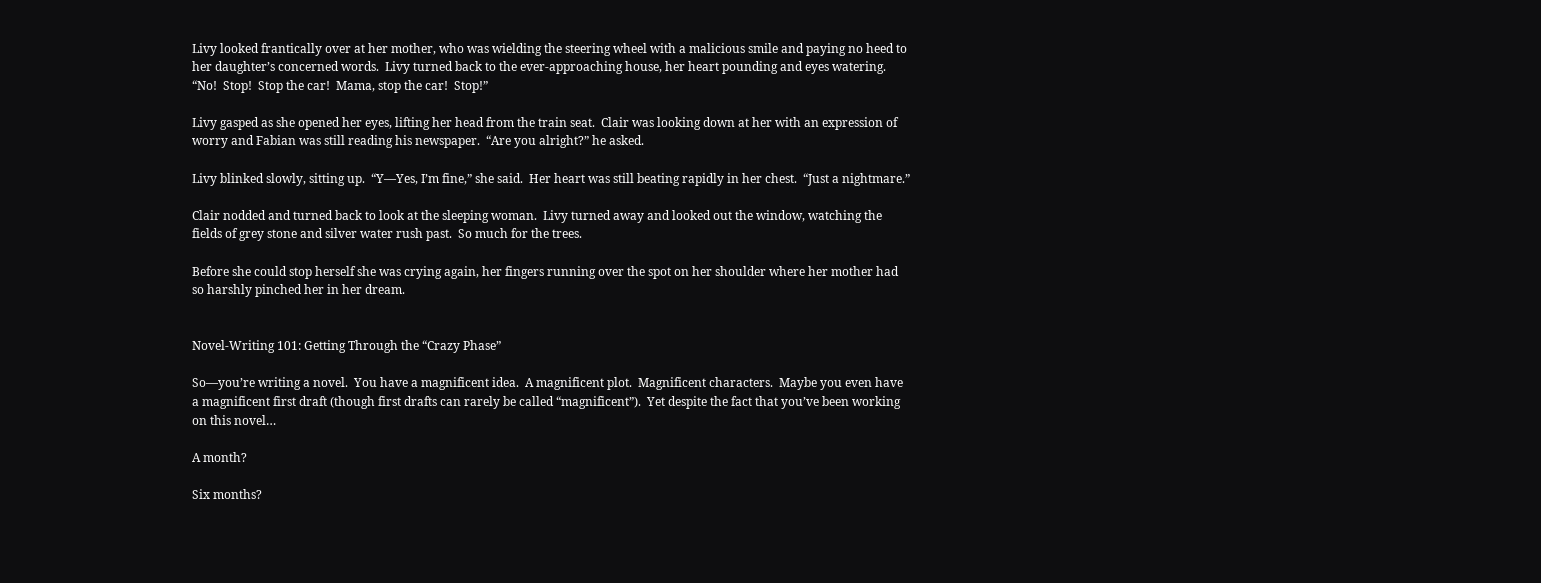Livy looked frantically over at her mother, who was wielding the steering wheel with a malicious smile and paying no heed to her daughter’s concerned words.  Livy turned back to the ever-approaching house, her heart pounding and eyes watering.  “No!  Stop!  Stop the car!  Mama, stop the car!  Stop!”

Livy gasped as she opened her eyes, lifting her head from the train seat.  Clair was looking down at her with an expression of worry and Fabian was still reading his newspaper.  “Are you alright?” he asked.

Livy blinked slowly, sitting up.  “Y—Yes, I’m fine,” she said.  Her heart was still beating rapidly in her chest.  “Just a nightmare.”

Clair nodded and turned back to look at the sleeping woman.  Livy turned away and looked out the window, watching the fields of grey stone and silver water rush past.  So much for the trees.

Before she could stop herself she was crying again, her fingers running over the spot on her shoulder where her mother had so harshly pinched her in her dream.


Novel-Writing 101: Getting Through the “Crazy Phase”

So—you’re writing a novel.  You have a magnificent idea.  A magnificent plot.  Magnificent characters.  Maybe you even have a magnificent first draft (though first drafts can rarely be called “magnificent”).  Yet despite the fact that you’ve been working on this novel…

A month?

Six months?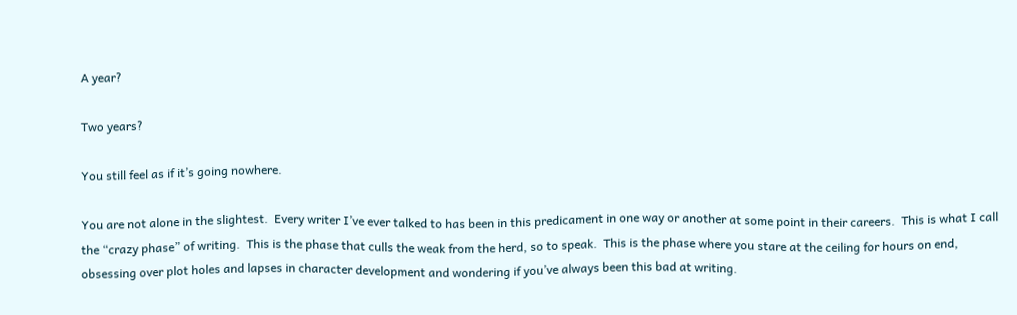A year?

Two years?

You still feel as if it’s going nowhere.

You are not alone in the slightest.  Every writer I’ve ever talked to has been in this predicament in one way or another at some point in their careers.  This is what I call the “crazy phase” of writing.  This is the phase that culls the weak from the herd, so to speak.  This is the phase where you stare at the ceiling for hours on end, obsessing over plot holes and lapses in character development and wondering if you’ve always been this bad at writing.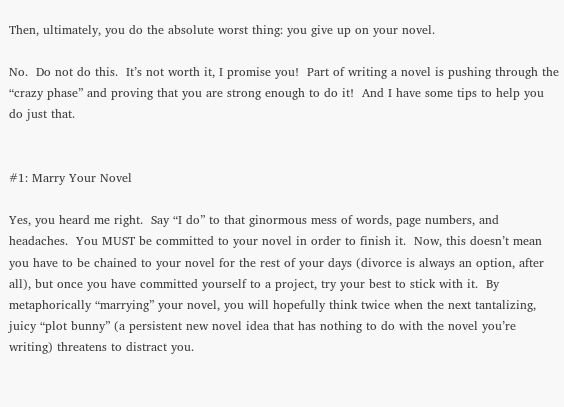Then, ultimately, you do the absolute worst thing: you give up on your novel.

No.  Do not do this.  It’s not worth it, I promise you!  Part of writing a novel is pushing through the “crazy phase” and proving that you are strong enough to do it!  And I have some tips to help you do just that.


#1: Marry Your Novel

Yes, you heard me right.  Say “I do” to that ginormous mess of words, page numbers, and headaches.  You MUST be committed to your novel in order to finish it.  Now, this doesn’t mean you have to be chained to your novel for the rest of your days (divorce is always an option, after all), but once you have committed yourself to a project, try your best to stick with it.  By metaphorically “marrying” your novel, you will hopefully think twice when the next tantalizing, juicy “plot bunny” (a persistent new novel idea that has nothing to do with the novel you’re writing) threatens to distract you.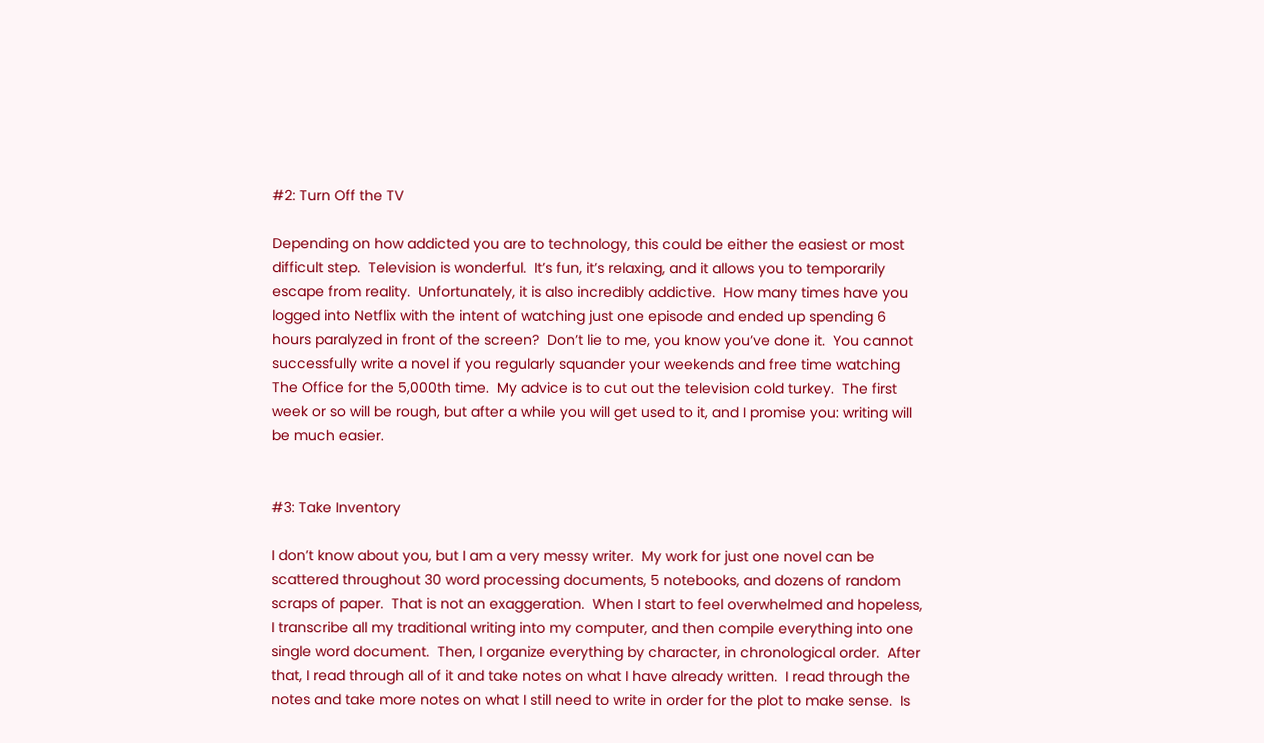#2: Turn Off the TV

Depending on how addicted you are to technology, this could be either the easiest or most difficult step.  Television is wonderful.  It’s fun, it’s relaxing, and it allows you to temporarily escape from reality.  Unfortunately, it is also incredibly addictive.  How many times have you logged into Netflix with the intent of watching just one episode and ended up spending 6 hours paralyzed in front of the screen?  Don’t lie to me, you know you’ve done it.  You cannot successfully write a novel if you regularly squander your weekends and free time watching The Office for the 5,000th time.  My advice is to cut out the television cold turkey.  The first week or so will be rough, but after a while you will get used to it, and I promise you: writing will be much easier.


#3: Take Inventory

I don’t know about you, but I am a very messy writer.  My work for just one novel can be scattered throughout 30 word processing documents, 5 notebooks, and dozens of random scraps of paper.  That is not an exaggeration.  When I start to feel overwhelmed and hopeless, I transcribe all my traditional writing into my computer, and then compile everything into one single word document.  Then, I organize everything by character, in chronological order.  After that, I read through all of it and take notes on what I have already written.  I read through the notes and take more notes on what I still need to write in order for the plot to make sense.  Is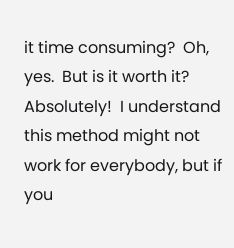it time consuming?  Oh, yes.  But is it worth it?  Absolutely!  I understand this method might not work for everybody, but if you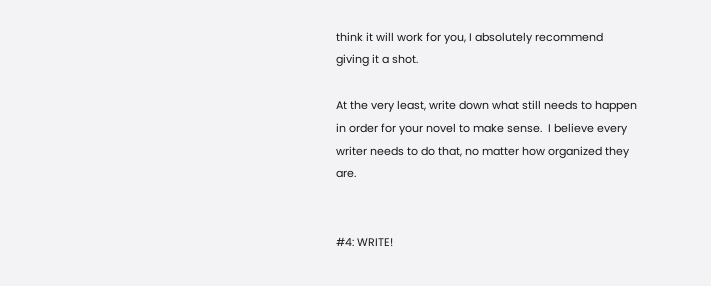think it will work for you, I absolutely recommend giving it a shot.

At the very least, write down what still needs to happen in order for your novel to make sense.  I believe every writer needs to do that, no matter how organized they are.


#4: WRITE!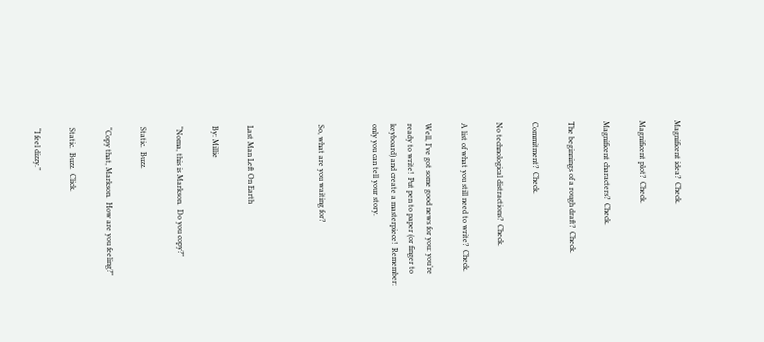Magnificent idea?  Check.

Magnificent plot?  Check.

Magnificent characters?  Check.

The beginnings of a rough draft?  Check.

Commitment?  Check.

No technological distractions?  Check.

A list of what you still need to write?  Check.

Well, I’ve got some good news for you: you’re ready to write!  Put pen to paper (or finger to keyboard) and create a masterpiece!  Remember: only you can tell your story.


So, what are you waiting for?



Last Man Left On Earth

By: Millie

“Noma, this is Markson.  Do you copy?”

Static.  Buzz.

“Copy that, Markson.  How are you feeling?”

Static.  Buzz.  Click.

“I feel dizzy.”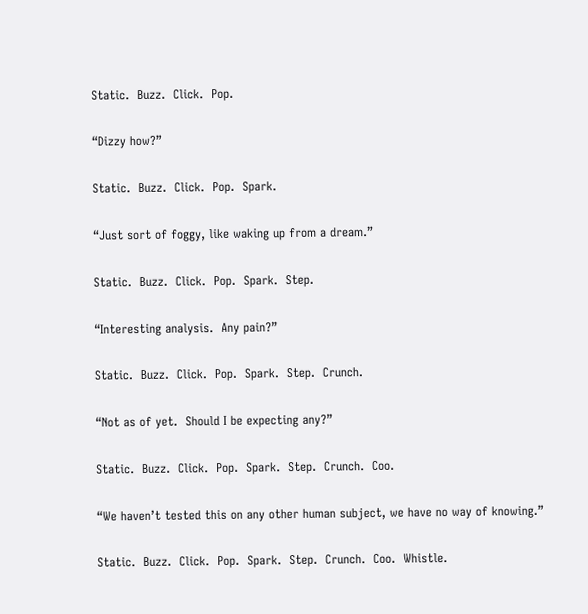Static.  Buzz.  Click.  Pop.

“Dizzy how?”

Static.  Buzz.  Click.  Pop.  Spark.

“Just sort of foggy, like waking up from a dream.”

Static.  Buzz.  Click.  Pop.  Spark.  Step.

“Interesting analysis.  Any pain?”

Static.  Buzz.  Click.  Pop.  Spark.  Step.  Crunch.

“Not as of yet.  Should I be expecting any?”

Static.  Buzz.  Click.  Pop.  Spark.  Step.  Crunch.  Coo.

“We haven’t tested this on any other human subject, we have no way of knowing.”

Static.  Buzz.  Click.  Pop.  Spark.  Step.  Crunch.  Coo.  Whistle.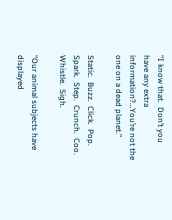“I know that.  Don’t you have any extra information?…You’re not the one on a dead planet.”

Static.  Buzz.  Click.  Pop.  Spark.  Step.  Crunch.  Coo.  Whistle.  Sigh.

“Our animal subjects have displayed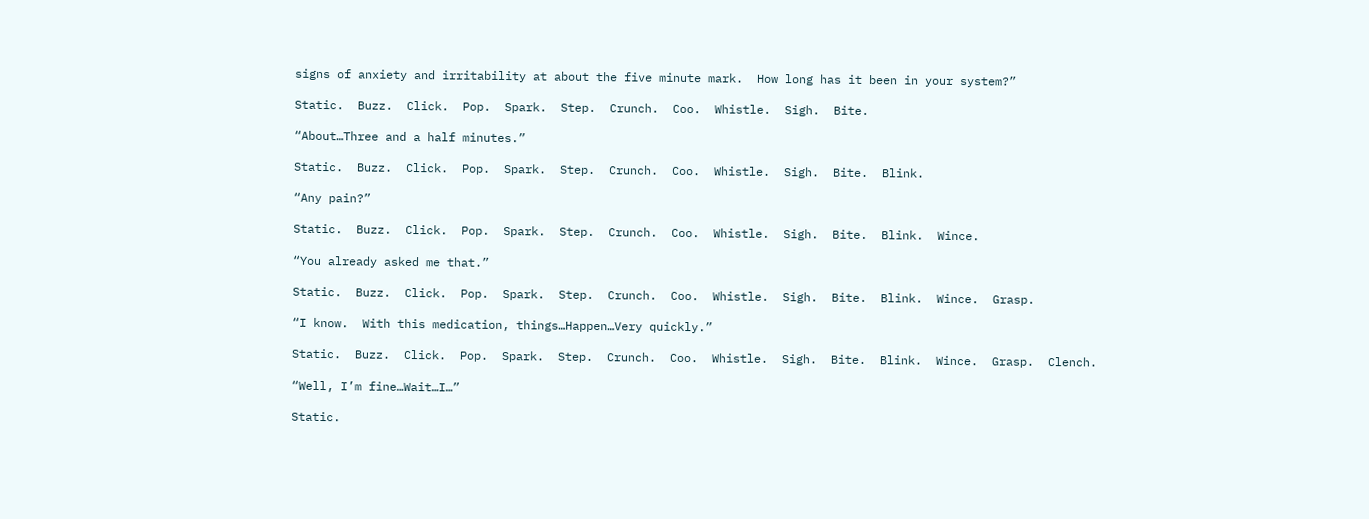signs of anxiety and irritability at about the five minute mark.  How long has it been in your system?”

Static.  Buzz.  Click.  Pop.  Spark.  Step.  Crunch.  Coo.  Whistle.  Sigh.  Bite.

“About…Three and a half minutes.”

Static.  Buzz.  Click.  Pop.  Spark.  Step.  Crunch.  Coo.  Whistle.  Sigh.  Bite.  Blink.

“Any pain?”

Static.  Buzz.  Click.  Pop.  Spark.  Step.  Crunch.  Coo.  Whistle.  Sigh.  Bite.  Blink.  Wince.

“You already asked me that.”

Static.  Buzz.  Click.  Pop.  Spark.  Step.  Crunch.  Coo.  Whistle.  Sigh.  Bite.  Blink.  Wince.  Grasp.

“I know.  With this medication, things…Happen…Very quickly.”

Static.  Buzz.  Click.  Pop.  Spark.  Step.  Crunch.  Coo.  Whistle.  Sigh.  Bite.  Blink.  Wince.  Grasp.  Clench.

“Well, I’m fine…Wait…I…”

Static.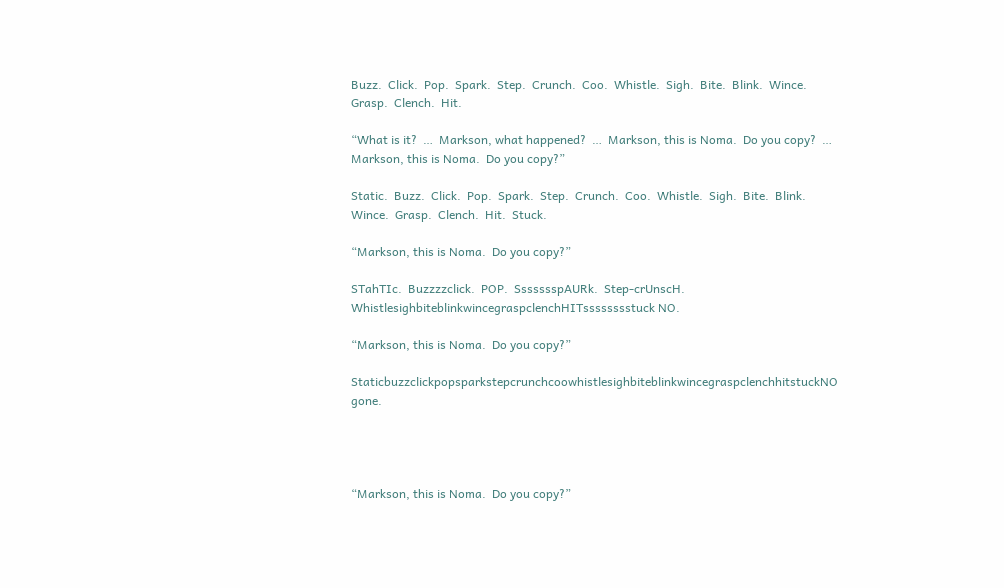Buzz.  Click.  Pop.  Spark.  Step.  Crunch.  Coo.  Whistle.  Sigh.  Bite.  Blink.  Wince.  Grasp.  Clench.  Hit.

“What is it?  …  Markson, what happened?  …  Markson, this is Noma.  Do you copy?  …  Markson, this is Noma.  Do you copy?”

Static.  Buzz.  Click.  Pop.  Spark.  Step.  Crunch.  Coo.  Whistle.  Sigh.  Bite.  Blink.  Wince.  Grasp.  Clench.  Hit.  Stuck.

“Markson, this is Noma.  Do you copy?”

STahTIc.  Buzzzzclick.  POP.  SsssssspAURk.  Step-crUnscH.  WhistlesighbiteblinkwincegraspclenchHITsssssssstuck NO.

“Markson, this is Noma.  Do you copy?”

StaticbuzzclickpopsparkstepcrunchcoowhistlesighbiteblinkwincegraspclenchhitstuckNO gone.




“Markson, this is Noma.  Do you copy?”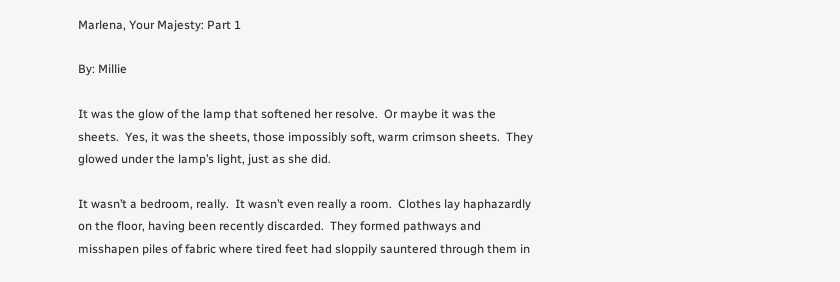Marlena, Your Majesty: Part 1

By: Millie

It was the glow of the lamp that softened her resolve.  Or maybe it was the sheets.  Yes, it was the sheets, those impossibly soft, warm crimson sheets.  They glowed under the lamp’s light, just as she did.

It wasn’t a bedroom, really.  It wasn’t even really a room.  Clothes lay haphazardly on the floor, having been recently discarded.  They formed pathways and misshapen piles of fabric where tired feet had sloppily sauntered through them in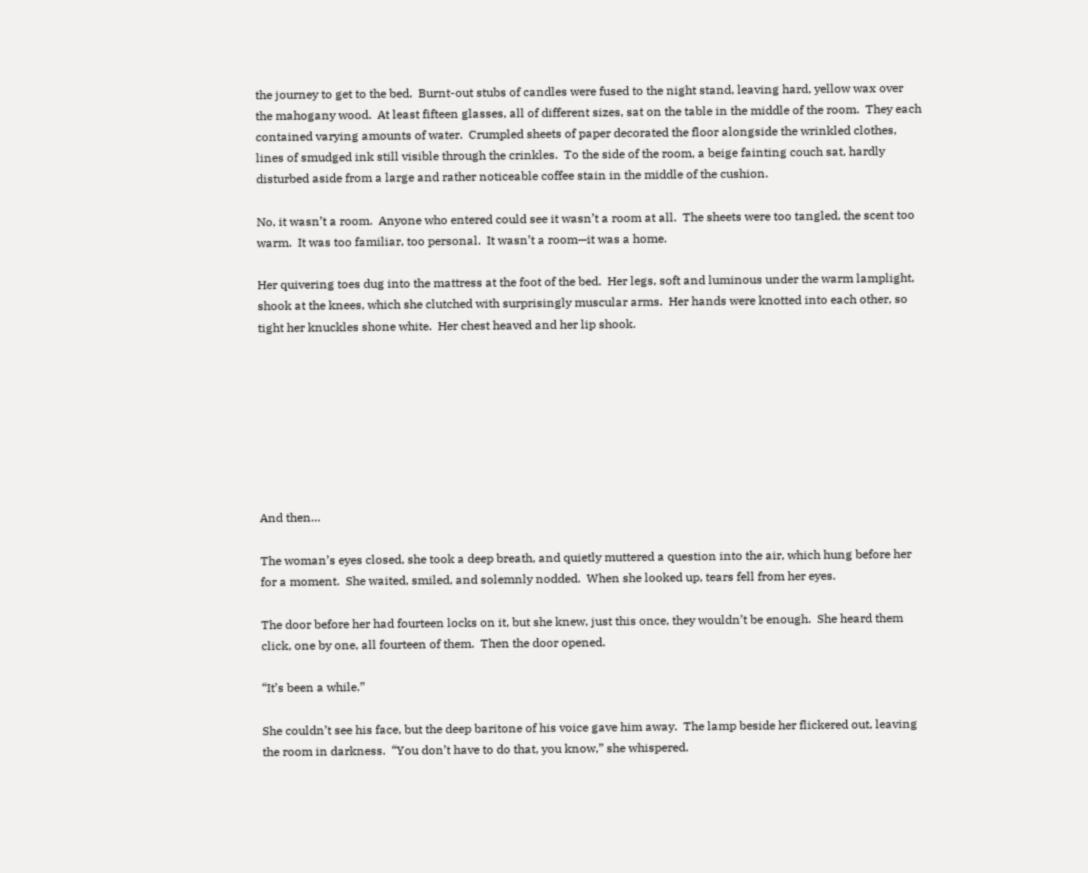the journey to get to the bed.  Burnt-out stubs of candles were fused to the night stand, leaving hard, yellow wax over the mahogany wood.  At least fifteen glasses, all of different sizes, sat on the table in the middle of the room.  They each contained varying amounts of water.  Crumpled sheets of paper decorated the floor alongside the wrinkled clothes, lines of smudged ink still visible through the crinkles.  To the side of the room, a beige fainting couch sat, hardly disturbed aside from a large and rather noticeable coffee stain in the middle of the cushion.

No, it wasn’t a room.  Anyone who entered could see it wasn’t a room at all.  The sheets were too tangled, the scent too warm.  It was too familiar, too personal.  It wasn’t a room—it was a home.

Her quivering toes dug into the mattress at the foot of the bed.  Her legs, soft and luminous under the warm lamplight, shook at the knees, which she clutched with surprisingly muscular arms.  Her hands were knotted into each other, so tight her knuckles shone white.  Her chest heaved and her lip shook.








And then…

The woman’s eyes closed, she took a deep breath, and quietly muttered a question into the air, which hung before her for a moment.  She waited, smiled, and solemnly nodded.  When she looked up, tears fell from her eyes.

The door before her had fourteen locks on it, but she knew, just this once, they wouldn’t be enough.  She heard them click, one by one, all fourteen of them.  Then the door opened.

“It’s been a while.”

She couldn’t see his face, but the deep baritone of his voice gave him away.  The lamp beside her flickered out, leaving the room in darkness.  “You don’t have to do that, you know,” she whispered.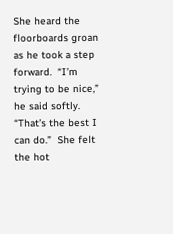She heard the floorboards groan as he took a step forward.  “I’m trying to be nice,” he said softly.  “That’s the best I can do.”  She felt the hot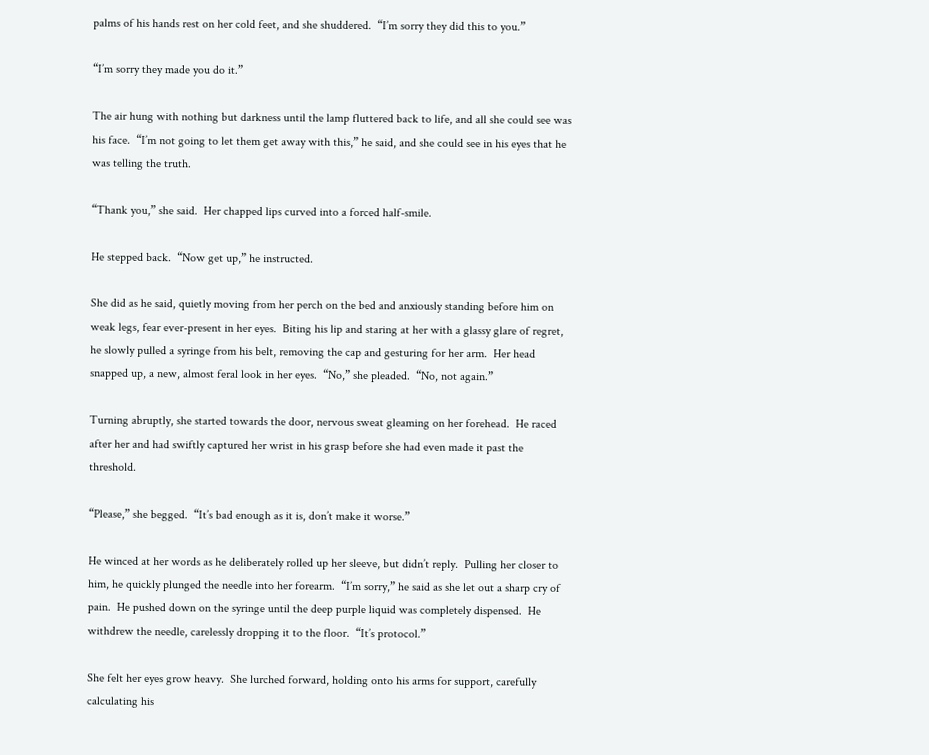palms of his hands rest on her cold feet, and she shuddered.  “I’m sorry they did this to you.”

“I’m sorry they made you do it.”

The air hung with nothing but darkness until the lamp fluttered back to life, and all she could see was his face.  “I’m not going to let them get away with this,” he said, and she could see in his eyes that he was telling the truth.

“Thank you,” she said.  Her chapped lips curved into a forced half-smile.

He stepped back.  “Now get up,” he instructed.

She did as he said, quietly moving from her perch on the bed and anxiously standing before him on weak legs, fear ever-present in her eyes.  Biting his lip and staring at her with a glassy glare of regret, he slowly pulled a syringe from his belt, removing the cap and gesturing for her arm.  Her head snapped up, a new, almost feral look in her eyes.  “No,” she pleaded.  “No, not again.”

Turning abruptly, she started towards the door, nervous sweat gleaming on her forehead.  He raced after her and had swiftly captured her wrist in his grasp before she had even made it past the threshold.

“Please,” she begged.  “It’s bad enough as it is, don’t make it worse.”

He winced at her words as he deliberately rolled up her sleeve, but didn’t reply.  Pulling her closer to him, he quickly plunged the needle into her forearm.  “I’m sorry,” he said as she let out a sharp cry of pain.  He pushed down on the syringe until the deep purple liquid was completely dispensed.  He withdrew the needle, carelessly dropping it to the floor.  “It’s protocol.”

She felt her eyes grow heavy.  She lurched forward, holding onto his arms for support, carefully calculating his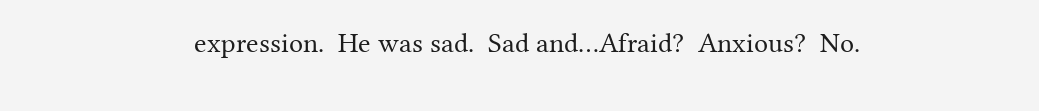expression.  He was sad.  Sad and…Afraid?  Anxious?  No.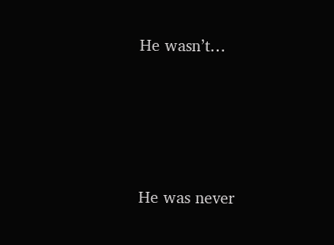He wasn’t…




He was never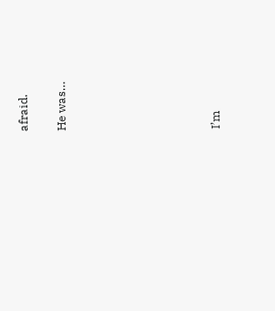afraid.

He was…







I’m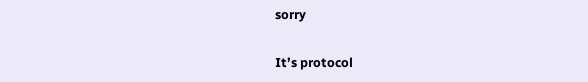sorry

It’s protocol